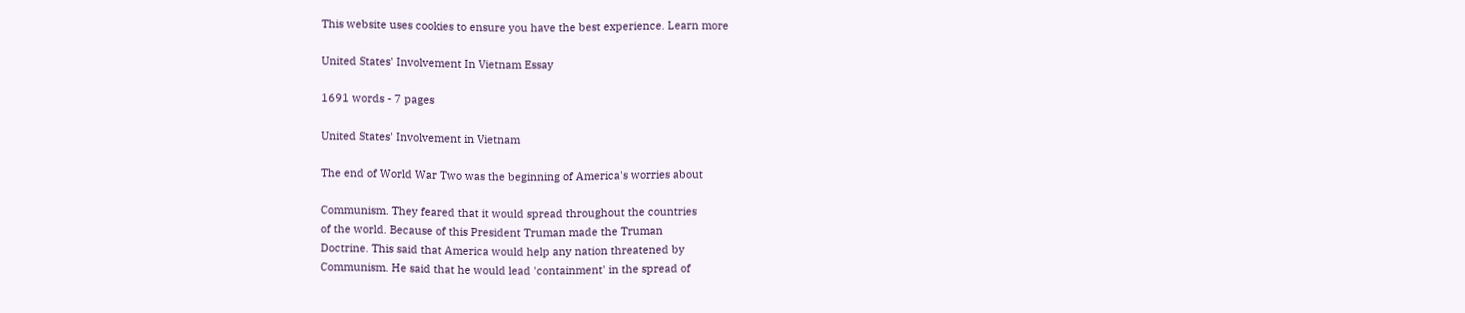This website uses cookies to ensure you have the best experience. Learn more

United States' Involvement In Vietnam Essay

1691 words - 7 pages

United States' Involvement in Vietnam

The end of World War Two was the beginning of America's worries about

Communism. They feared that it would spread throughout the countries
of the world. Because of this President Truman made the Truman
Doctrine. This said that America would help any nation threatened by
Communism. He said that he would lead 'containment' in the spread of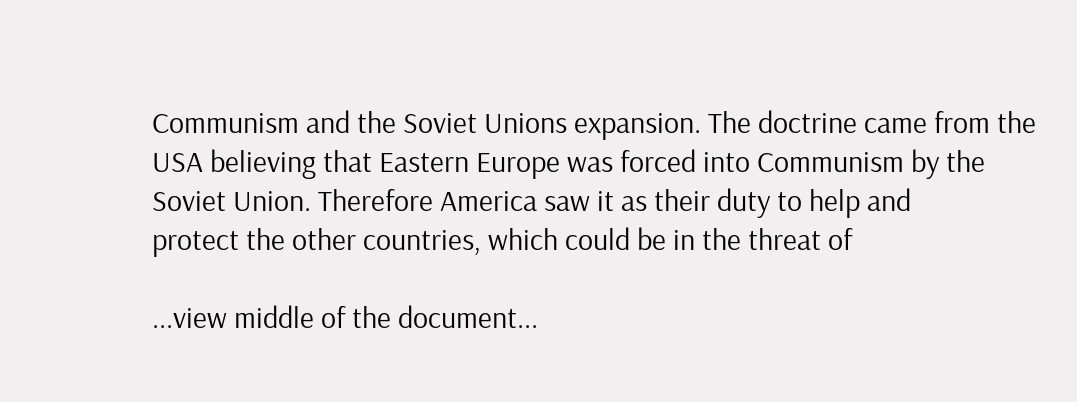Communism and the Soviet Unions expansion. The doctrine came from the
USA believing that Eastern Europe was forced into Communism by the
Soviet Union. Therefore America saw it as their duty to help and
protect the other countries, which could be in the threat of

...view middle of the document...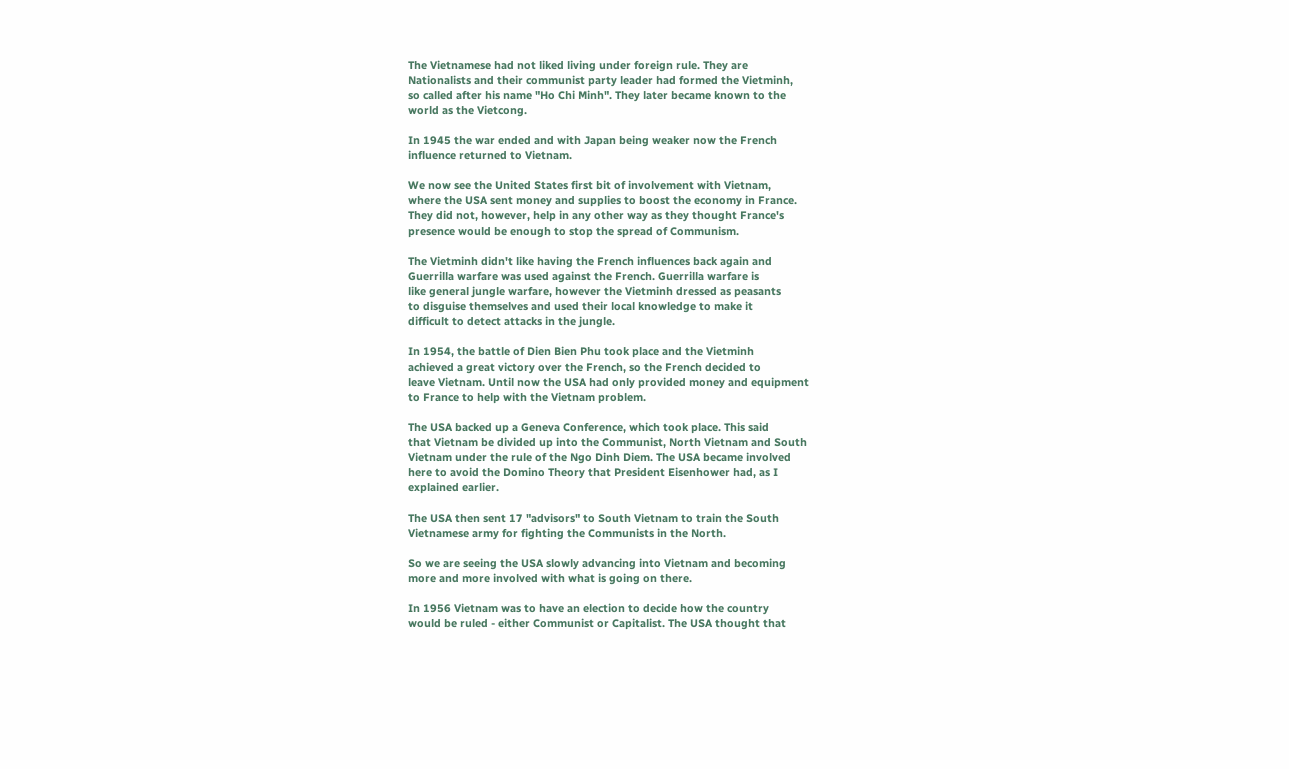The Vietnamese had not liked living under foreign rule. They are
Nationalists and their communist party leader had formed the Vietminh,
so called after his name "Ho Chi Minh". They later became known to the
world as the Vietcong.

In 1945 the war ended and with Japan being weaker now the French
influence returned to Vietnam.

We now see the United States first bit of involvement with Vietnam,
where the USA sent money and supplies to boost the economy in France.
They did not, however, help in any other way as they thought France's
presence would be enough to stop the spread of Communism.

The Vietminh didn't like having the French influences back again and
Guerrilla warfare was used against the French. Guerrilla warfare is
like general jungle warfare, however the Vietminh dressed as peasants
to disguise themselves and used their local knowledge to make it
difficult to detect attacks in the jungle.

In 1954, the battle of Dien Bien Phu took place and the Vietminh
achieved a great victory over the French, so the French decided to
leave Vietnam. Until now the USA had only provided money and equipment
to France to help with the Vietnam problem.

The USA backed up a Geneva Conference, which took place. This said
that Vietnam be divided up into the Communist, North Vietnam and South
Vietnam under the rule of the Ngo Dinh Diem. The USA became involved
here to avoid the Domino Theory that President Eisenhower had, as I
explained earlier.

The USA then sent 17 "advisors" to South Vietnam to train the South
Vietnamese army for fighting the Communists in the North.

So we are seeing the USA slowly advancing into Vietnam and becoming
more and more involved with what is going on there.

In 1956 Vietnam was to have an election to decide how the country
would be ruled - either Communist or Capitalist. The USA thought that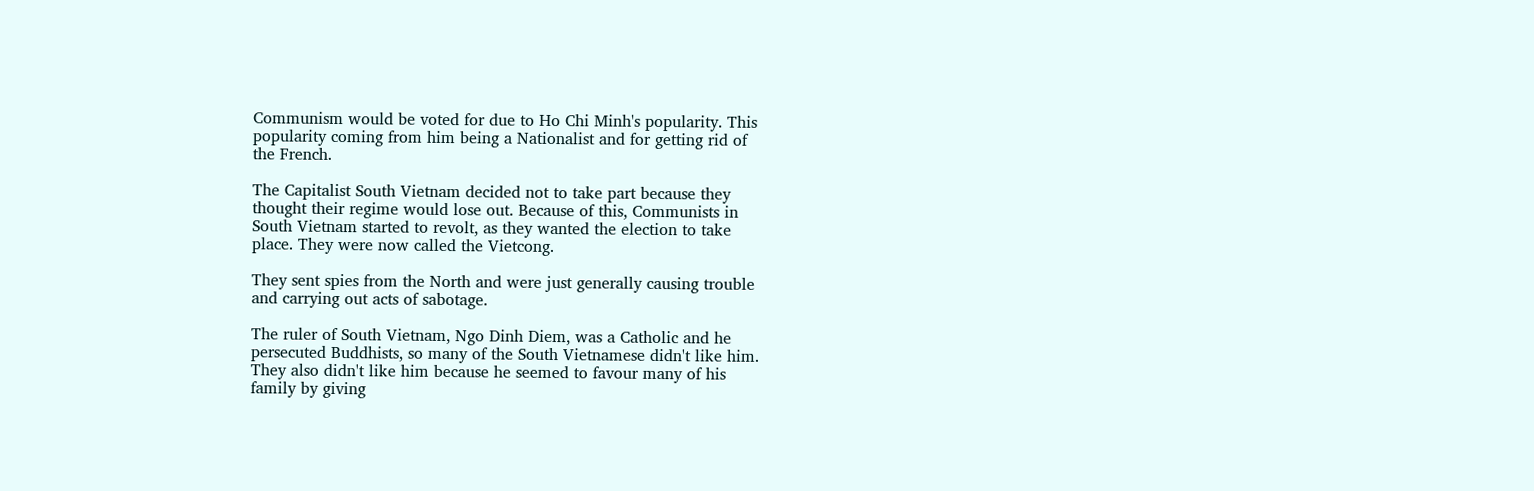Communism would be voted for due to Ho Chi Minh's popularity. This
popularity coming from him being a Nationalist and for getting rid of
the French.

The Capitalist South Vietnam decided not to take part because they
thought their regime would lose out. Because of this, Communists in
South Vietnam started to revolt, as they wanted the election to take
place. They were now called the Vietcong.

They sent spies from the North and were just generally causing trouble
and carrying out acts of sabotage.

The ruler of South Vietnam, Ngo Dinh Diem, was a Catholic and he
persecuted Buddhists, so many of the South Vietnamese didn't like him.
They also didn't like him because he seemed to favour many of his
family by giving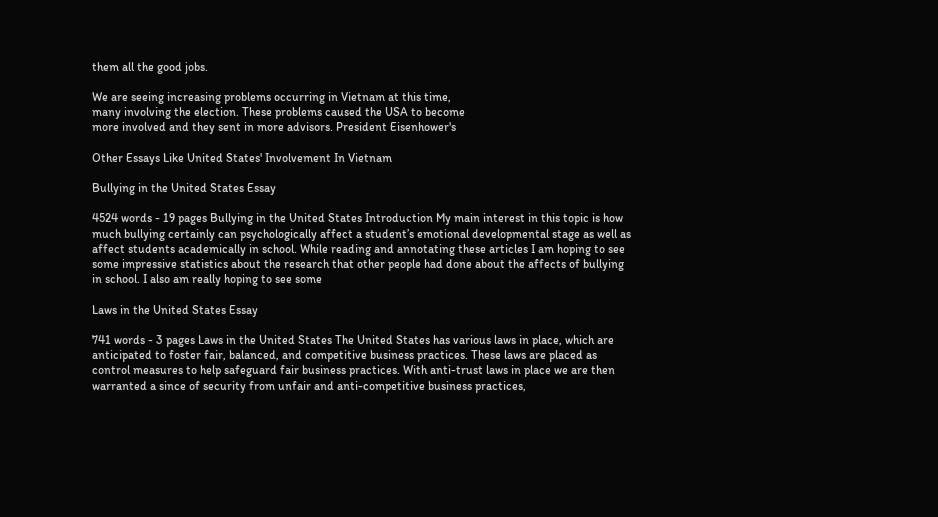them all the good jobs.

We are seeing increasing problems occurring in Vietnam at this time,
many involving the election. These problems caused the USA to become
more involved and they sent in more advisors. President Eisenhower's

Other Essays Like United States' Involvement In Vietnam

Bullying in the United States Essay

4524 words - 19 pages Bullying in the United States Introduction My main interest in this topic is how much bullying certainly can psychologically affect a student’s emotional developmental stage as well as affect students academically in school. While reading and annotating these articles I am hoping to see some impressive statistics about the research that other people had done about the affects of bullying in school. I also am really hoping to see some

Laws in the United States Essay

741 words - 3 pages Laws in the United States The United States has various laws in place, which are anticipated to foster fair, balanced, and competitive business practices. These laws are placed as control measures to help safeguard fair business practices. With anti-trust laws in place we are then warranted a since of security from unfair and anti-competitive business practices,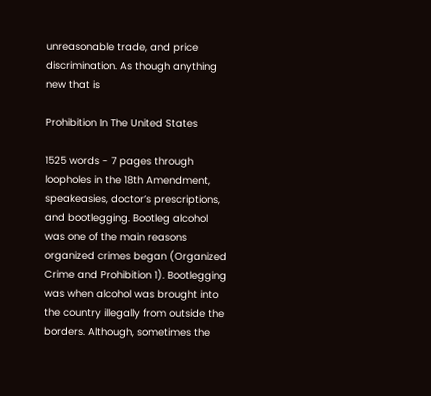unreasonable trade, and price discrimination. As though anything new that is

Prohibition In The United States

1525 words - 7 pages through loopholes in the 18th Amendment, speakeasies, doctor’s prescriptions, and bootlegging. Bootleg alcohol was one of the main reasons organized crimes began (Organized Crime and Prohibition 1). Bootlegging was when alcohol was brought into the country illegally from outside the borders. Although, sometimes the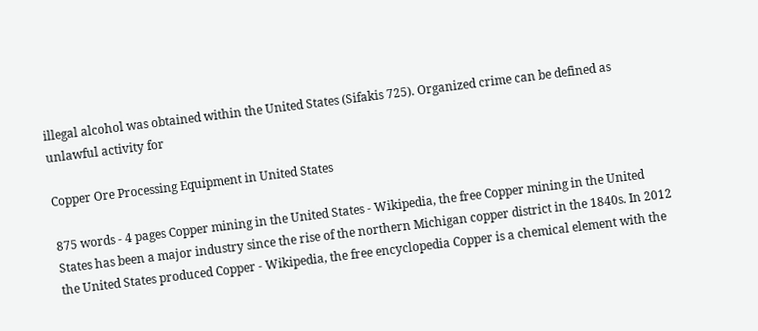illegal alcohol was obtained within the United States (Sifakis 725). Organized crime can be defined as unlawful activity for

Copper Ore Processing Equipment in United States

875 words - 4 pages Copper mining in the United States - Wikipedia, the free Copper mining in the United States has been a major industry since the rise of the northern Michigan copper district in the 1840s. In 2012 the United States produced Copper - Wikipedia, the free encyclopedia Copper is a chemical element with the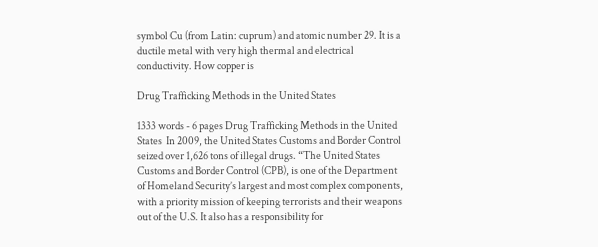symbol Cu (from Latin: cuprum) and atomic number 29. It is a ductile metal with very high thermal and electrical conductivity. How copper is

Drug Trafficking Methods in the United States

1333 words - 6 pages Drug Trafficking Methods in the United States  In 2009, the United States Customs and Border Control seized over 1,626 tons of illegal drugs. “The United States Customs and Border Control (CPB), is one of the Department of Homeland Security’s largest and most complex components, with a priority mission of keeping terrorists and their weapons out of the U.S. It also has a responsibility for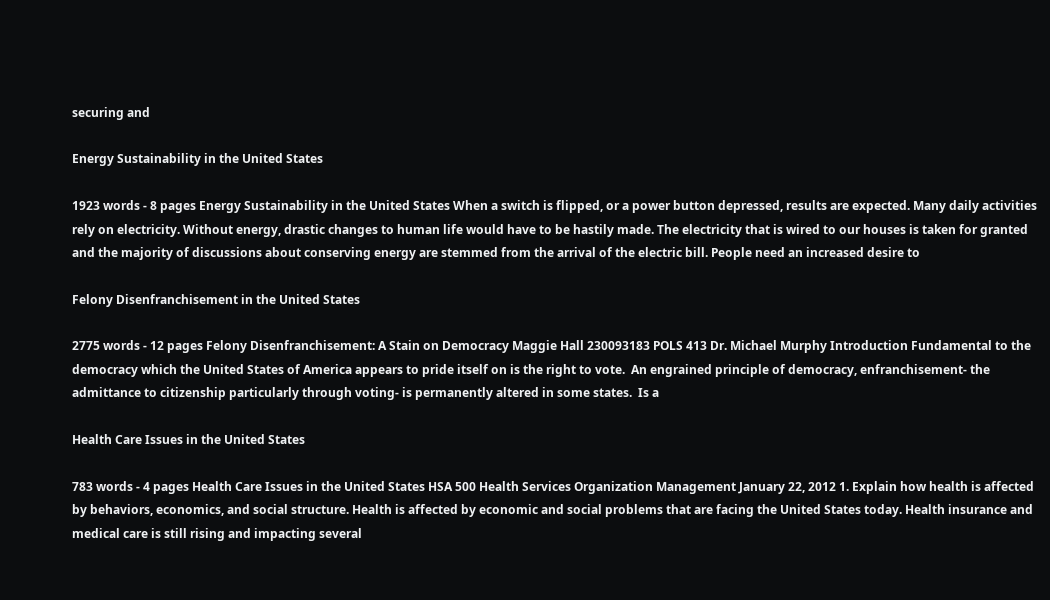securing and

Energy Sustainability in the United States

1923 words - 8 pages Energy Sustainability in the United States When a switch is flipped, or a power button depressed, results are expected. Many daily activities rely on electricity. Without energy, drastic changes to human life would have to be hastily made. The electricity that is wired to our houses is taken for granted and the majority of discussions about conserving energy are stemmed from the arrival of the electric bill. People need an increased desire to

Felony Disenfranchisement in the United States

2775 words - 12 pages Felony Disenfranchisement: A Stain on Democracy Maggie Hall 230093183 POLS 413 Dr. Michael Murphy Introduction Fundamental to the democracy which the United States of America appears to pride itself on is the right to vote.  An engrained principle of democracy, enfranchisement- the admittance to citizenship particularly through voting- is permanently altered in some states.  Is a

Health Care Issues in the United States

783 words - 4 pages Health Care Issues in the United States HSA 500 Health Services Organization Management January 22, 2012 1. Explain how health is affected by behaviors, economics, and social structure. Health is affected by economic and social problems that are facing the United States today. Health insurance and medical care is still rising and impacting several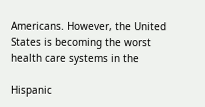Americans. However, the United States is becoming the worst health care systems in the

Hispanic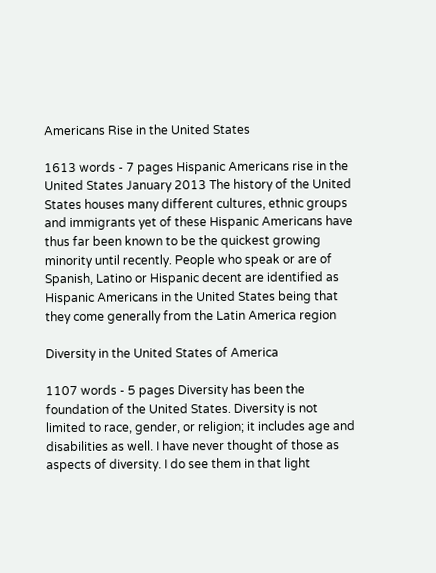Americans Rise in the United States

1613 words - 7 pages Hispanic Americans rise in the United States January 2013 The history of the United States houses many different cultures, ethnic groups and immigrants yet of these Hispanic Americans have thus far been known to be the quickest growing minority until recently. People who speak or are of Spanish, Latino or Hispanic decent are identified as Hispanic Americans in the United States being that they come generally from the Latin America region

Diversity in the United States of America

1107 words - 5 pages Diversity has been the foundation of the United States. Diversity is not limited to race, gender, or religion; it includes age and disabilities as well. I have never thought of those as aspects of diversity. I do see them in that light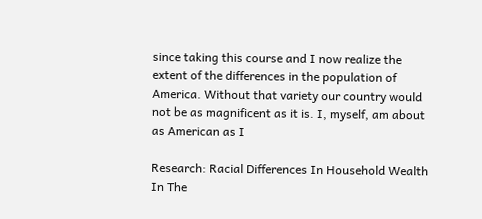since taking this course and I now realize the extent of the differences in the population of America. Without that variety our country would not be as magnificent as it is. I, myself, am about as American as I

Research: Racial Differences In Household Wealth In The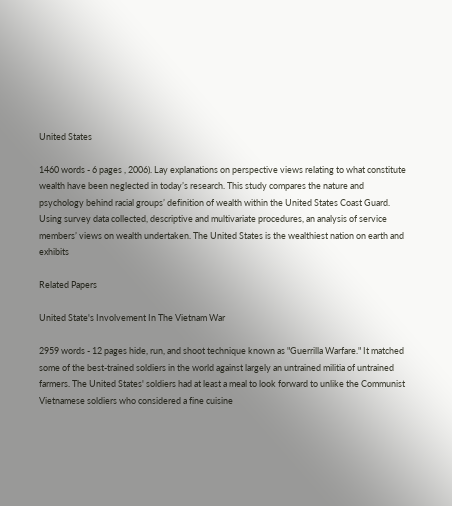United States

1460 words - 6 pages , 2006). Lay explanations on perspective views relating to what constitute wealth have been neglected in today’s research. This study compares the nature and psychology behind racial groups’ definition of wealth within the United States Coast Guard. Using survey data collected, descriptive and multivariate procedures, an analysis of service members’ views on wealth undertaken. The United States is the wealthiest nation on earth and exhibits

Related Papers

United State's Involvement In The Vietnam War

2959 words - 12 pages hide, run, and shoot technique known as "Guerrilla Warfare." It matched some of the best-trained soldiers in the world against largely an untrained militia of untrained farmers. The United States' soldiers had at least a meal to look forward to unlike the Communist Vietnamese soldiers who considered a fine cuisine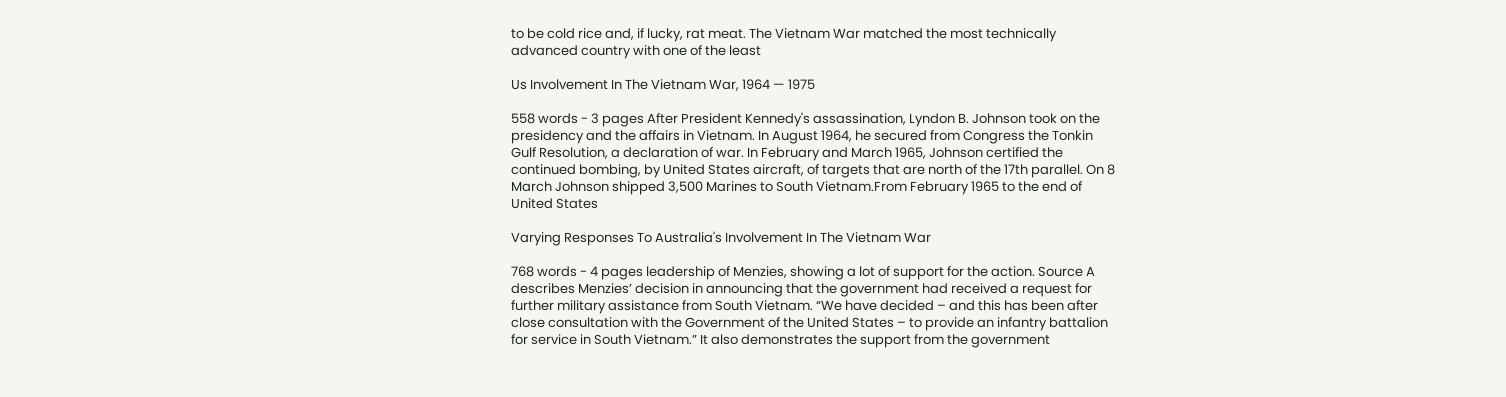to be cold rice and, if lucky, rat meat. The Vietnam War matched the most technically advanced country with one of the least

Us Involvement In The Vietnam War, 1964 — 1975

558 words - 3 pages After President Kennedy's assassination, Lyndon B. Johnson took on the presidency and the affairs in Vietnam. In August 1964, he secured from Congress the Tonkin Gulf Resolution, a declaration of war. In February and March 1965, Johnson certified the continued bombing, by United States aircraft, of targets that are north of the 17th parallel. On 8 March Johnson shipped 3,500 Marines to South Vietnam.From February 1965 to the end of United States

Varying Responses To Australia's Involvement In The Vietnam War

768 words - 4 pages leadership of Menzies, showing a lot of support for the action. Source A describes Menzies’ decision in announcing that the government had received a request for further military assistance from South Vietnam. “We have decided – and this has been after close consultation with the Government of the United States – to provide an infantry battalion for service in South Vietnam.” It also demonstrates the support from the government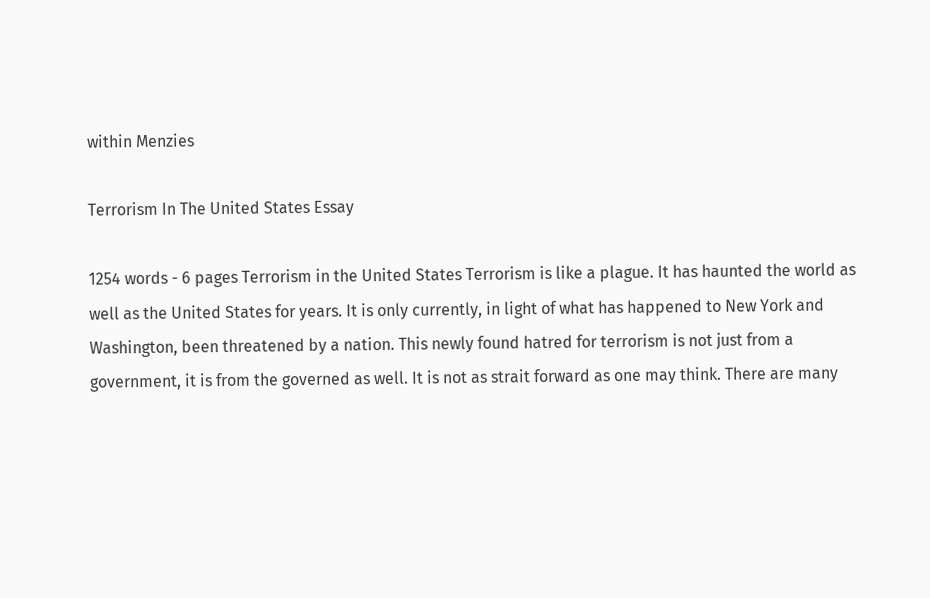within Menzies

Terrorism In The United States Essay

1254 words - 6 pages Terrorism in the United States Terrorism is like a plague. It has haunted the world as well as the United States for years. It is only currently, in light of what has happened to New York and Washington, been threatened by a nation. This newly found hatred for terrorism is not just from a government, it is from the governed as well. It is not as strait forward as one may think. There are many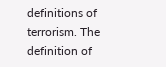definitions of terrorism. The definition of